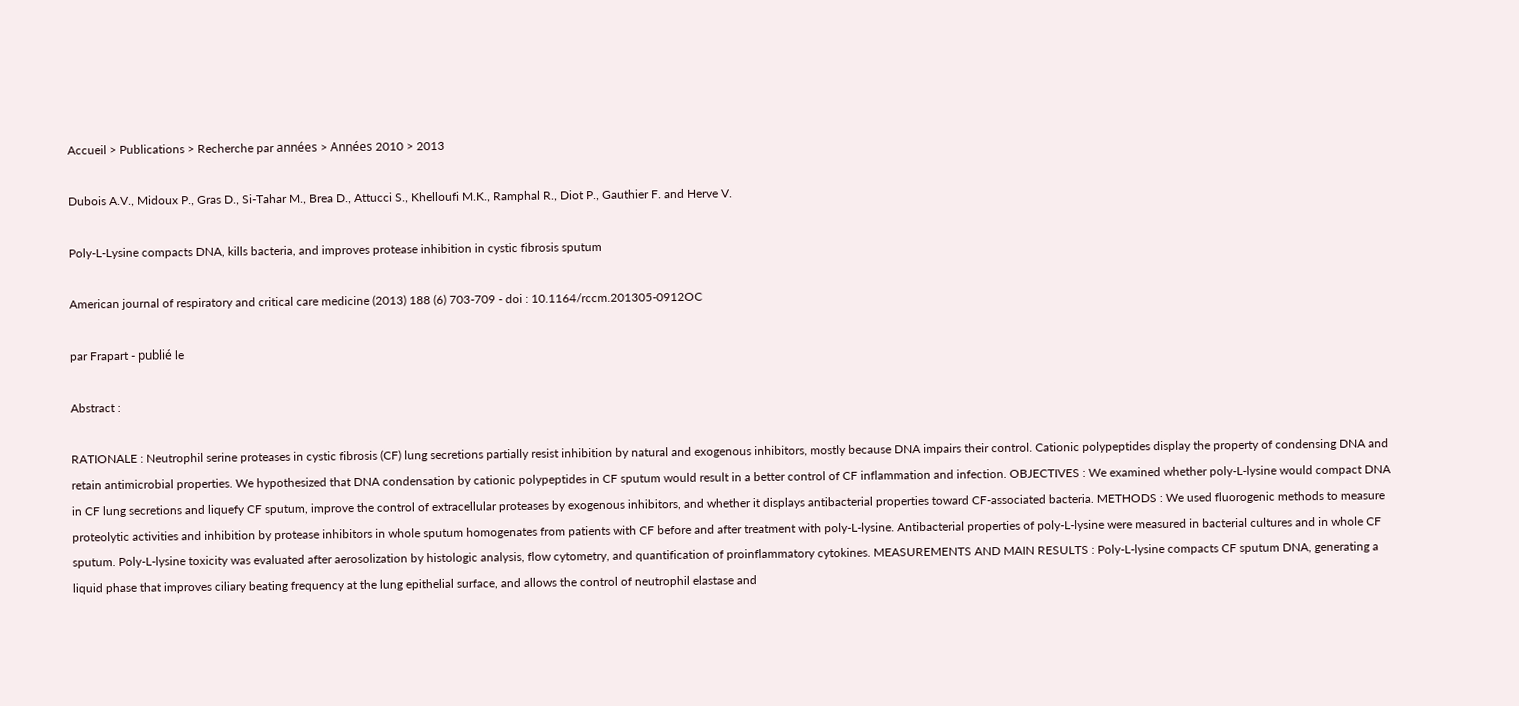Accueil > Publications > Recherche par années > Années 2010 > 2013

Dubois A.V., Midoux P., Gras D., Si-Tahar M., Brea D., Attucci S., Khelloufi M.K., Ramphal R., Diot P., Gauthier F. and Herve V.

Poly-L-Lysine compacts DNA, kills bacteria, and improves protease inhibition in cystic fibrosis sputum

American journal of respiratory and critical care medicine (2013) 188 (6) 703-709 - doi : 10.1164/rccm.201305-0912OC

par Frapart - publié le

Abstract :

RATIONALE : Neutrophil serine proteases in cystic fibrosis (CF) lung secretions partially resist inhibition by natural and exogenous inhibitors, mostly because DNA impairs their control. Cationic polypeptides display the property of condensing DNA and retain antimicrobial properties. We hypothesized that DNA condensation by cationic polypeptides in CF sputum would result in a better control of CF inflammation and infection. OBJECTIVES : We examined whether poly-L-lysine would compact DNA in CF lung secretions and liquefy CF sputum, improve the control of extracellular proteases by exogenous inhibitors, and whether it displays antibacterial properties toward CF-associated bacteria. METHODS : We used fluorogenic methods to measure proteolytic activities and inhibition by protease inhibitors in whole sputum homogenates from patients with CF before and after treatment with poly-L-lysine. Antibacterial properties of poly-L-lysine were measured in bacterial cultures and in whole CF sputum. Poly-L-lysine toxicity was evaluated after aerosolization by histologic analysis, flow cytometry, and quantification of proinflammatory cytokines. MEASUREMENTS AND MAIN RESULTS : Poly-L-lysine compacts CF sputum DNA, generating a liquid phase that improves ciliary beating frequency at the lung epithelial surface, and allows the control of neutrophil elastase and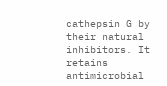cathepsin G by their natural inhibitors. It retains antimicrobial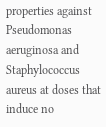properties against Pseudomonas aeruginosa and Staphylococcus aureus at doses that induce no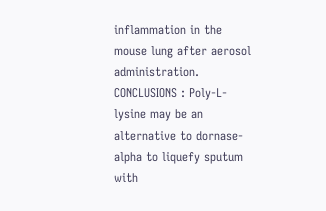inflammation in the mouse lung after aerosol administration. CONCLUSIONS : Poly-L-lysine may be an alternative to dornase-alpha to liquefy sputum with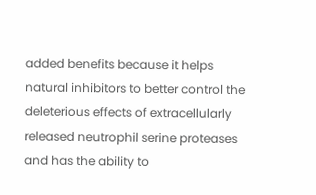added benefits because it helps natural inhibitors to better control the deleterious effects of extracellularly released neutrophil serine proteases and has the ability to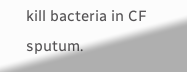kill bacteria in CF sputum.